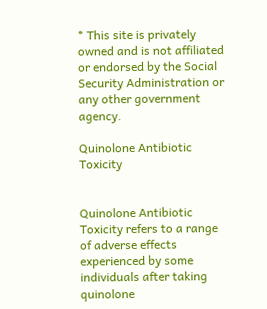* This site is privately owned and is not affiliated or endorsed by the Social Security Administration or any other government agency.

Quinolone Antibiotic Toxicity


Quinolone Antibiotic Toxicity refers to a range of adverse effects experienced by some individuals after taking quinolone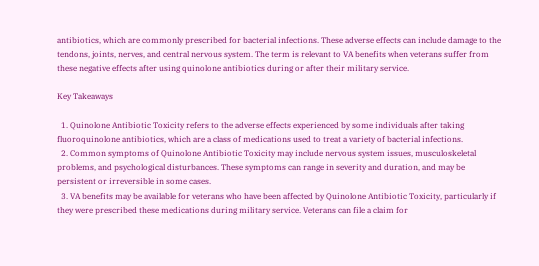antibiotics, which are commonly prescribed for bacterial infections. These adverse effects can include damage to the tendons, joints, nerves, and central nervous system. The term is relevant to VA benefits when veterans suffer from these negative effects after using quinolone antibiotics during or after their military service.

Key Takeaways

  1. Quinolone Antibiotic Toxicity refers to the adverse effects experienced by some individuals after taking fluoroquinolone antibiotics, which are a class of medications used to treat a variety of bacterial infections.
  2. Common symptoms of Quinolone Antibiotic Toxicity may include nervous system issues, musculoskeletal problems, and psychological disturbances. These symptoms can range in severity and duration, and may be persistent or irreversible in some cases.
  3. VA benefits may be available for veterans who have been affected by Quinolone Antibiotic Toxicity, particularly if they were prescribed these medications during military service. Veterans can file a claim for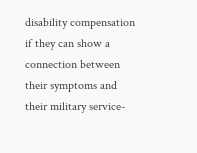disability compensation if they can show a connection between their symptoms and their military service-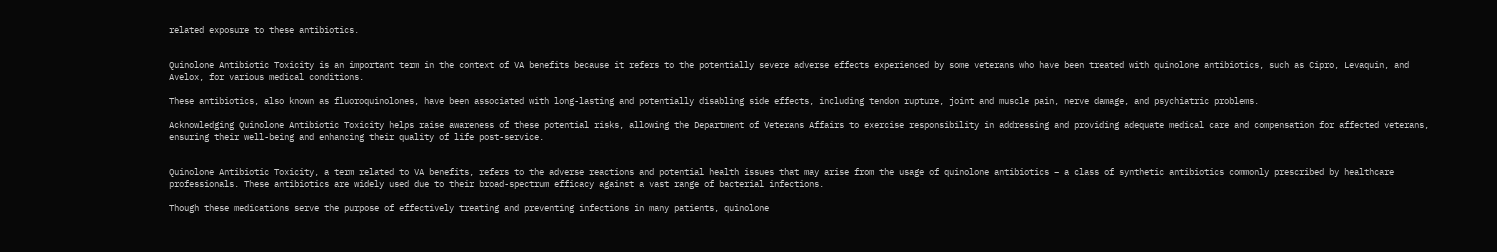related exposure to these antibiotics.


Quinolone Antibiotic Toxicity is an important term in the context of VA benefits because it refers to the potentially severe adverse effects experienced by some veterans who have been treated with quinolone antibiotics, such as Cipro, Levaquin, and Avelox, for various medical conditions.

These antibiotics, also known as fluoroquinolones, have been associated with long-lasting and potentially disabling side effects, including tendon rupture, joint and muscle pain, nerve damage, and psychiatric problems.

Acknowledging Quinolone Antibiotic Toxicity helps raise awareness of these potential risks, allowing the Department of Veterans Affairs to exercise responsibility in addressing and providing adequate medical care and compensation for affected veterans, ensuring their well-being and enhancing their quality of life post-service.


Quinolone Antibiotic Toxicity, a term related to VA benefits, refers to the adverse reactions and potential health issues that may arise from the usage of quinolone antibiotics – a class of synthetic antibiotics commonly prescribed by healthcare professionals. These antibiotics are widely used due to their broad-spectrum efficacy against a vast range of bacterial infections.

Though these medications serve the purpose of effectively treating and preventing infections in many patients, quinolone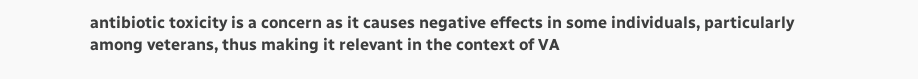antibiotic toxicity is a concern as it causes negative effects in some individuals, particularly among veterans, thus making it relevant in the context of VA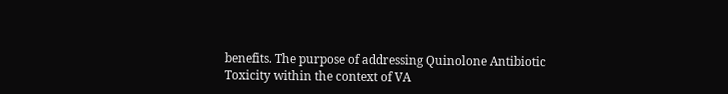benefits. The purpose of addressing Quinolone Antibiotic Toxicity within the context of VA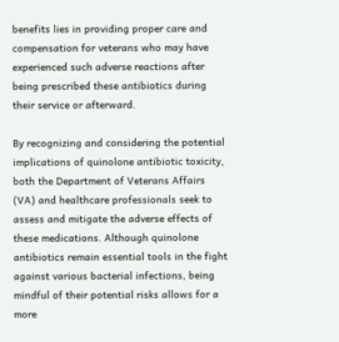benefits lies in providing proper care and compensation for veterans who may have experienced such adverse reactions after being prescribed these antibiotics during their service or afterward.

By recognizing and considering the potential implications of quinolone antibiotic toxicity, both the Department of Veterans Affairs (VA) and healthcare professionals seek to assess and mitigate the adverse effects of these medications. Although quinolone antibiotics remain essential tools in the fight against various bacterial infections, being mindful of their potential risks allows for a more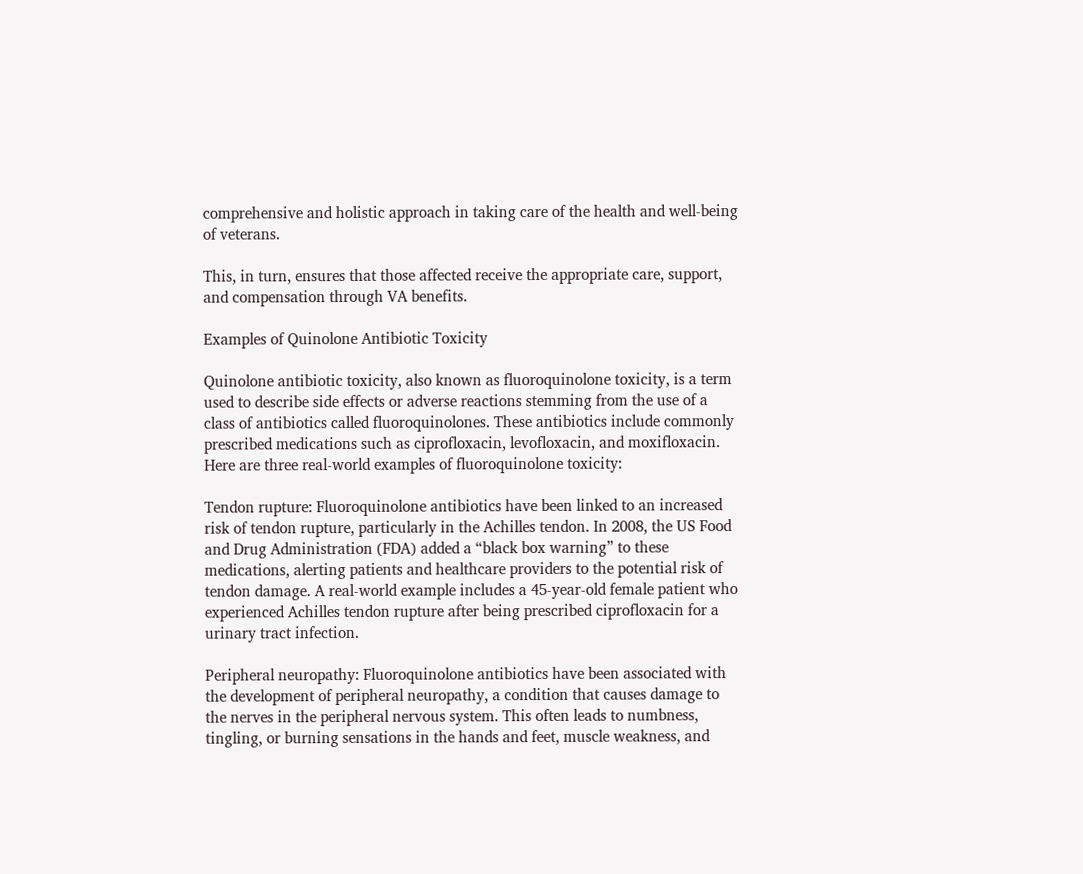comprehensive and holistic approach in taking care of the health and well-being of veterans.

This, in turn, ensures that those affected receive the appropriate care, support, and compensation through VA benefits.

Examples of Quinolone Antibiotic Toxicity

Quinolone antibiotic toxicity, also known as fluoroquinolone toxicity, is a term used to describe side effects or adverse reactions stemming from the use of a class of antibiotics called fluoroquinolones. These antibiotics include commonly prescribed medications such as ciprofloxacin, levofloxacin, and moxifloxacin. Here are three real-world examples of fluoroquinolone toxicity:

Tendon rupture: Fluoroquinolone antibiotics have been linked to an increased risk of tendon rupture, particularly in the Achilles tendon. In 2008, the US Food and Drug Administration (FDA) added a “black box warning” to these medications, alerting patients and healthcare providers to the potential risk of tendon damage. A real-world example includes a 45-year-old female patient who experienced Achilles tendon rupture after being prescribed ciprofloxacin for a urinary tract infection.

Peripheral neuropathy: Fluoroquinolone antibiotics have been associated with the development of peripheral neuropathy, a condition that causes damage to the nerves in the peripheral nervous system. This often leads to numbness, tingling, or burning sensations in the hands and feet, muscle weakness, and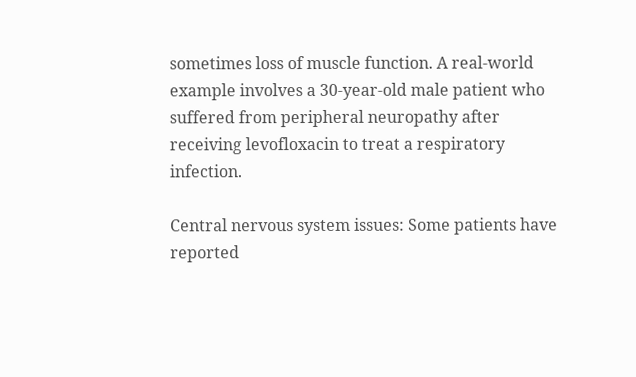sometimes loss of muscle function. A real-world example involves a 30-year-old male patient who suffered from peripheral neuropathy after receiving levofloxacin to treat a respiratory infection.

Central nervous system issues: Some patients have reported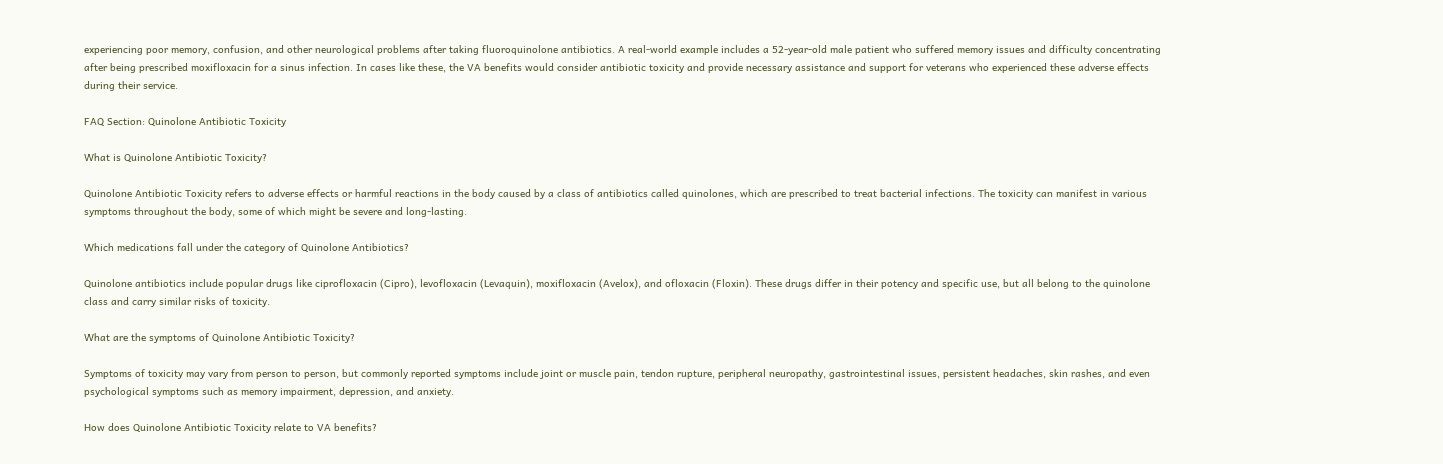experiencing poor memory, confusion, and other neurological problems after taking fluoroquinolone antibiotics. A real-world example includes a 52-year-old male patient who suffered memory issues and difficulty concentrating after being prescribed moxifloxacin for a sinus infection. In cases like these, the VA benefits would consider antibiotic toxicity and provide necessary assistance and support for veterans who experienced these adverse effects during their service.

FAQ Section: Quinolone Antibiotic Toxicity

What is Quinolone Antibiotic Toxicity?

Quinolone Antibiotic Toxicity refers to adverse effects or harmful reactions in the body caused by a class of antibiotics called quinolones, which are prescribed to treat bacterial infections. The toxicity can manifest in various symptoms throughout the body, some of which might be severe and long-lasting.

Which medications fall under the category of Quinolone Antibiotics?

Quinolone antibiotics include popular drugs like ciprofloxacin (Cipro), levofloxacin (Levaquin), moxifloxacin (Avelox), and ofloxacin (Floxin). These drugs differ in their potency and specific use, but all belong to the quinolone class and carry similar risks of toxicity.

What are the symptoms of Quinolone Antibiotic Toxicity?

Symptoms of toxicity may vary from person to person, but commonly reported symptoms include joint or muscle pain, tendon rupture, peripheral neuropathy, gastrointestinal issues, persistent headaches, skin rashes, and even psychological symptoms such as memory impairment, depression, and anxiety.

How does Quinolone Antibiotic Toxicity relate to VA benefits?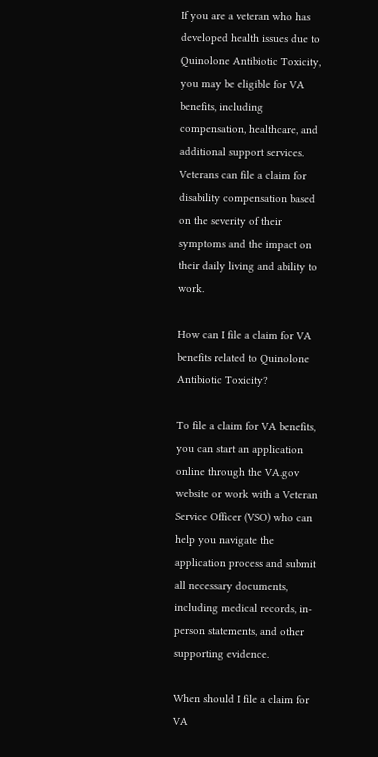If you are a veteran who has developed health issues due to Quinolone Antibiotic Toxicity, you may be eligible for VA benefits, including compensation, healthcare, and additional support services. Veterans can file a claim for disability compensation based on the severity of their symptoms and the impact on their daily living and ability to work.

How can I file a claim for VA benefits related to Quinolone Antibiotic Toxicity?

To file a claim for VA benefits, you can start an application online through the VA.gov website or work with a Veteran Service Officer (VSO) who can help you navigate the application process and submit all necessary documents, including medical records, in-person statements, and other supporting evidence.

When should I file a claim for VA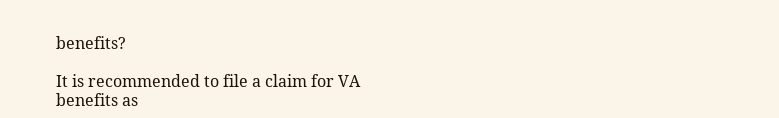benefits?

It is recommended to file a claim for VA benefits as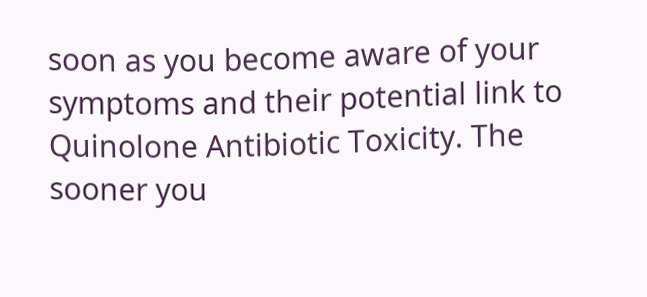soon as you become aware of your symptoms and their potential link to Quinolone Antibiotic Toxicity. The sooner you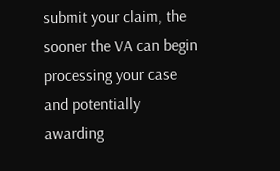submit your claim, the sooner the VA can begin processing your case and potentially awarding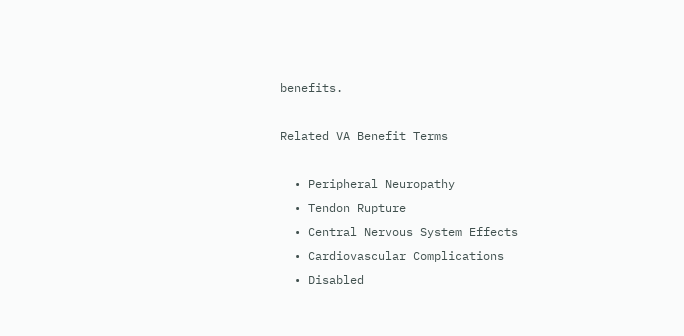benefits.

Related VA Benefit Terms

  • Peripheral Neuropathy
  • Tendon Rupture
  • Central Nervous System Effects
  • Cardiovascular Complications
  • Disabled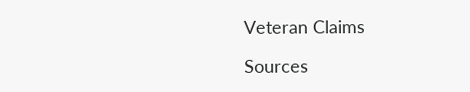Veteran Claims

Sources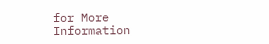for More Information